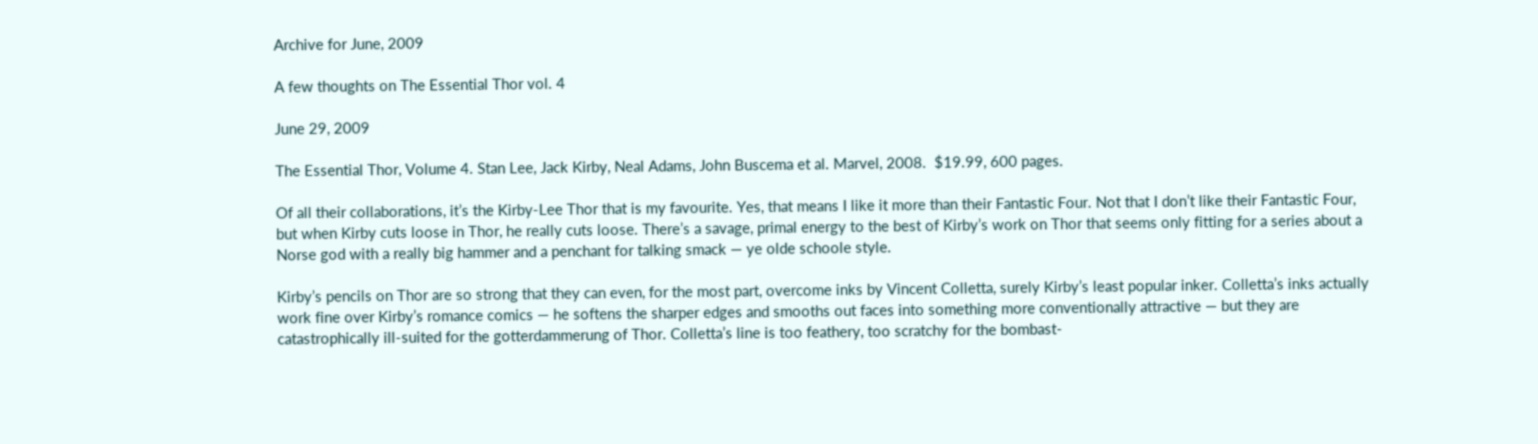Archive for June, 2009

A few thoughts on The Essential Thor vol. 4

June 29, 2009

The Essential Thor, Volume 4. Stan Lee, Jack Kirby, Neal Adams, John Buscema et al. Marvel, 2008.  $19.99, 600 pages.

Of all their collaborations, it’s the Kirby-Lee Thor that is my favourite. Yes, that means I like it more than their Fantastic Four. Not that I don’t like their Fantastic Four, but when Kirby cuts loose in Thor, he really cuts loose. There’s a savage, primal energy to the best of Kirby’s work on Thor that seems only fitting for a series about a Norse god with a really big hammer and a penchant for talking smack — ye olde schoole style.

Kirby’s pencils on Thor are so strong that they can even, for the most part, overcome inks by Vincent Colletta, surely Kirby’s least popular inker. Colletta’s inks actually work fine over Kirby’s romance comics — he softens the sharper edges and smooths out faces into something more conventionally attractive — but they are catastrophically ill-suited for the gotterdammerung of Thor. Colletta’s line is too feathery, too scratchy for the bombast-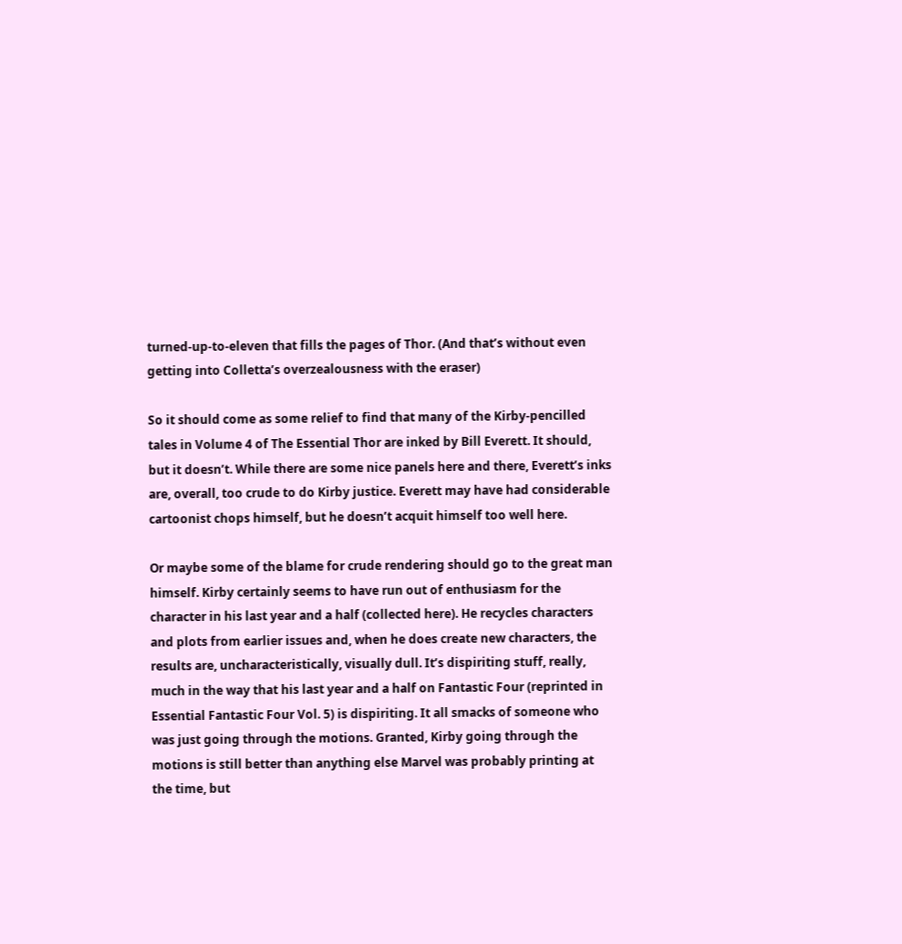turned-up-to-eleven that fills the pages of Thor. (And that’s without even getting into Colletta’s overzealousness with the eraser)

So it should come as some relief to find that many of the Kirby-pencilled tales in Volume 4 of The Essential Thor are inked by Bill Everett. It should, but it doesn’t. While there are some nice panels here and there, Everett’s inks are, overall, too crude to do Kirby justice. Everett may have had considerable cartoonist chops himself, but he doesn’t acquit himself too well here.

Or maybe some of the blame for crude rendering should go to the great man himself. Kirby certainly seems to have run out of enthusiasm for the character in his last year and a half (collected here). He recycles characters and plots from earlier issues and, when he does create new characters, the results are, uncharacteristically, visually dull. It’s dispiriting stuff, really, much in the way that his last year and a half on Fantastic Four (reprinted in Essential Fantastic Four Vol. 5) is dispiriting. It all smacks of someone who was just going through the motions. Granted, Kirby going through the motions is still better than anything else Marvel was probably printing at the time, but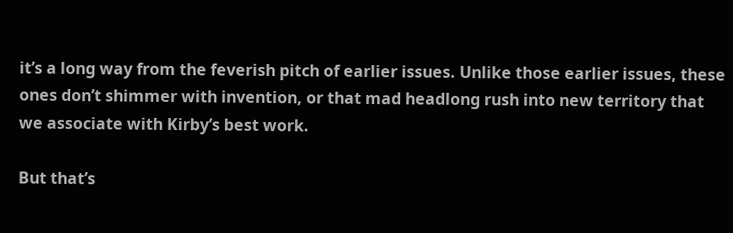it’s a long way from the feverish pitch of earlier issues. Unlike those earlier issues, these ones don’t shimmer with invention, or that mad headlong rush into new territory that we associate with Kirby’s best work.

But that’s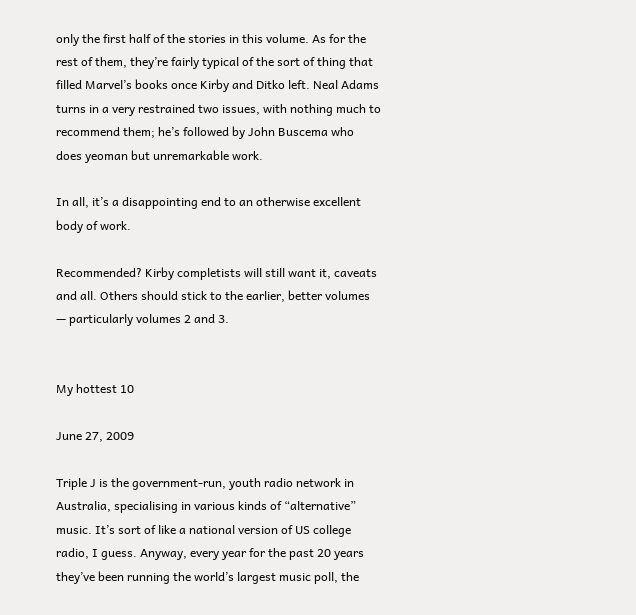only the first half of the stories in this volume. As for the rest of them, they’re fairly typical of the sort of thing that filled Marvel’s books once Kirby and Ditko left. Neal Adams turns in a very restrained two issues, with nothing much to recommend them; he’s followed by John Buscema who does yeoman but unremarkable work.

In all, it’s a disappointing end to an otherwise excellent body of work.

Recommended? Kirby completists will still want it, caveats and all. Others should stick to the earlier, better volumes — particularly volumes 2 and 3.


My hottest 10

June 27, 2009

Triple J is the government-run, youth radio network in Australia, specialising in various kinds of “alternative” music. It’s sort of like a national version of US college radio, I guess. Anyway, every year for the past 20 years they’ve been running the world’s largest music poll, the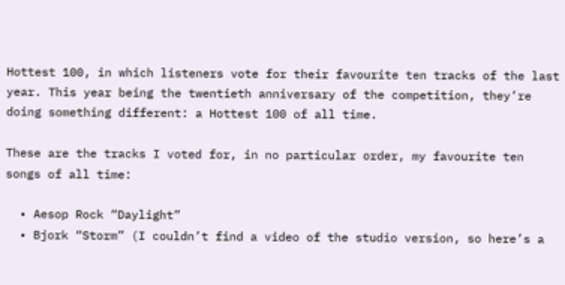Hottest 100, in which listeners vote for their favourite ten tracks of the last year. This year being the twentieth anniversary of the competition, they’re doing something different: a Hottest 100 of all time.

These are the tracks I voted for, in no particular order, my favourite ten songs of all time:

  • Aesop Rock “Daylight”
  • Bjork “Storm” (I couldn’t find a video of the studio version, so here’s a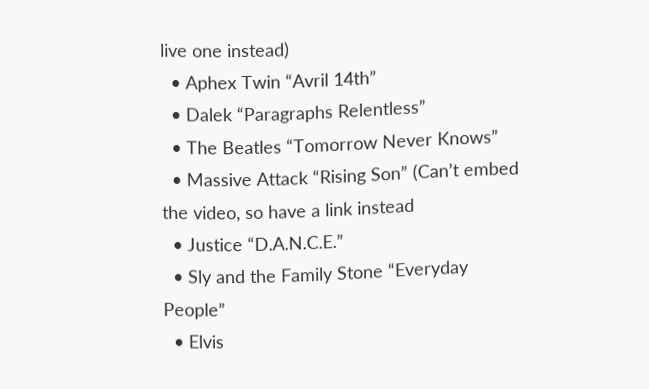live one instead)
  • Aphex Twin “Avril 14th”
  • Dalek “Paragraphs Relentless”
  • The Beatles “Tomorrow Never Knows”
  • Massive Attack “Rising Son” (Can’t embed the video, so have a link instead
  • Justice “D.A.N.C.E.”
  • Sly and the Family Stone “Everyday People”
  • Elvis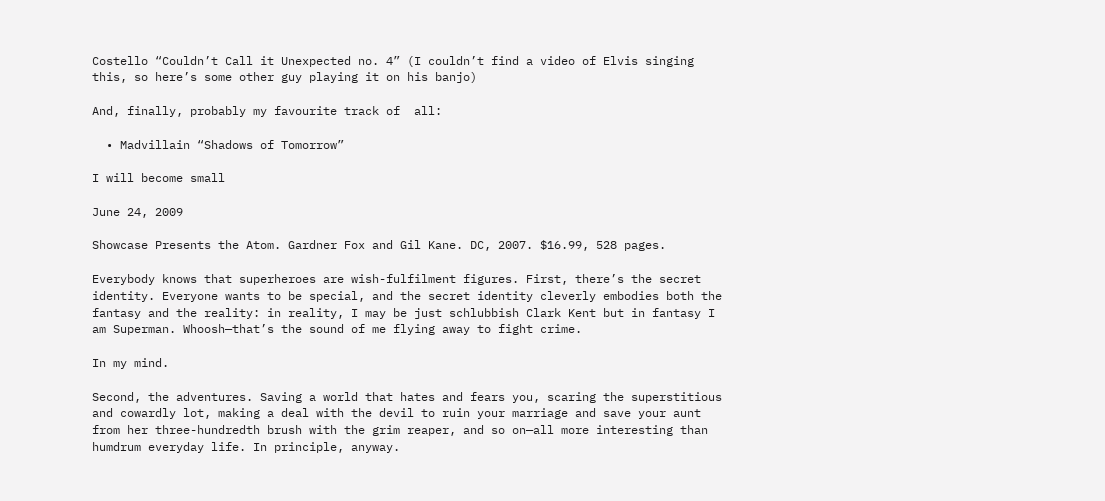Costello “Couldn’t Call it Unexpected no. 4” (I couldn’t find a video of Elvis singing this, so here’s some other guy playing it on his banjo)

And, finally, probably my favourite track of  all:

  • Madvillain “Shadows of Tomorrow”

I will become small

June 24, 2009

Showcase Presents the Atom. Gardner Fox and Gil Kane. DC, 2007. $16.99, 528 pages.

Everybody knows that superheroes are wish-fulfilment figures. First, there’s the secret identity. Everyone wants to be special, and the secret identity cleverly embodies both the fantasy and the reality: in reality, I may be just schlubbish Clark Kent but in fantasy I am Superman. Whoosh—that’s the sound of me flying away to fight crime.

In my mind.

Second, the adventures. Saving a world that hates and fears you, scaring the superstitious and cowardly lot, making a deal with the devil to ruin your marriage and save your aunt from her three-hundredth brush with the grim reaper, and so on—all more interesting than humdrum everyday life. In principle, anyway.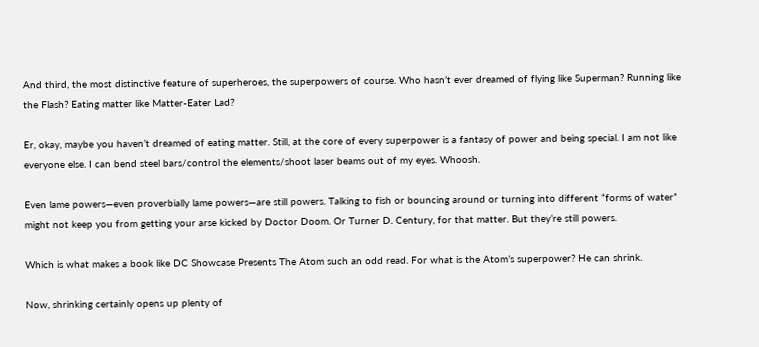And third, the most distinctive feature of superheroes, the superpowers of course. Who hasn’t ever dreamed of flying like Superman? Running like the Flash? Eating matter like Matter-Eater Lad?

Er, okay, maybe you haven’t dreamed of eating matter. Still, at the core of every superpower is a fantasy of power and being special. I am not like everyone else. I can bend steel bars/control the elements/shoot laser beams out of my eyes. Whoosh.

Even lame powers—even proverbially lame powers—are still powers. Talking to fish or bouncing around or turning into different “forms of water” might not keep you from getting your arse kicked by Doctor Doom. Or Turner D. Century, for that matter. But they’re still powers.

Which is what makes a book like DC Showcase Presents The Atom such an odd read. For what is the Atom’s superpower? He can shrink.

Now, shrinking certainly opens up plenty of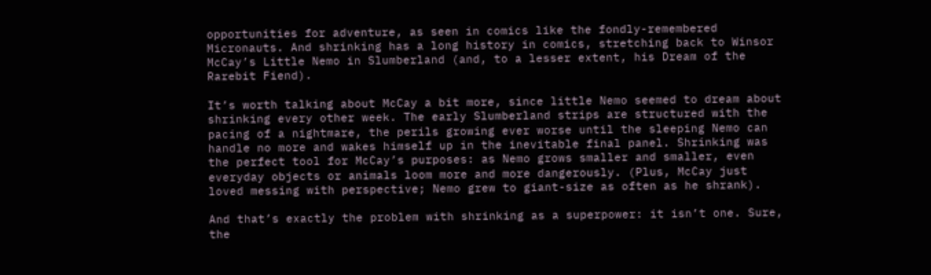opportunities for adventure, as seen in comics like the fondly-remembered Micronauts. And shrinking has a long history in comics, stretching back to Winsor McCay’s Little Nemo in Slumberland (and, to a lesser extent, his Dream of the Rarebit Fiend).

It’s worth talking about McCay a bit more, since little Nemo seemed to dream about shrinking every other week. The early Slumberland strips are structured with the pacing of a nightmare, the perils growing ever worse until the sleeping Nemo can handle no more and wakes himself up in the inevitable final panel. Shrinking was the perfect tool for McCay’s purposes: as Nemo grows smaller and smaller, even everyday objects or animals loom more and more dangerously. (Plus, McCay just loved messing with perspective; Nemo grew to giant-size as often as he shrank).

And that’s exactly the problem with shrinking as a superpower: it isn’t one. Sure, the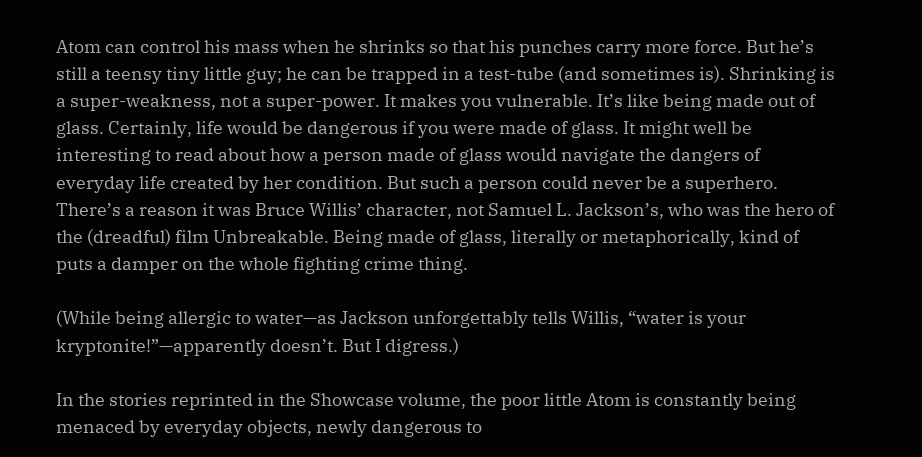Atom can control his mass when he shrinks so that his punches carry more force. But he’s still a teensy tiny little guy; he can be trapped in a test-tube (and sometimes is). Shrinking is a super-weakness, not a super-power. It makes you vulnerable. It’s like being made out of glass. Certainly, life would be dangerous if you were made of glass. It might well be interesting to read about how a person made of glass would navigate the dangers of everyday life created by her condition. But such a person could never be a superhero. There’s a reason it was Bruce Willis’ character, not Samuel L. Jackson’s, who was the hero of the (dreadful) film Unbreakable. Being made of glass, literally or metaphorically, kind of puts a damper on the whole fighting crime thing.

(While being allergic to water—as Jackson unforgettably tells Willis, “water is your kryptonite!”—apparently doesn’t. But I digress.)

In the stories reprinted in the Showcase volume, the poor little Atom is constantly being menaced by everyday objects, newly dangerous to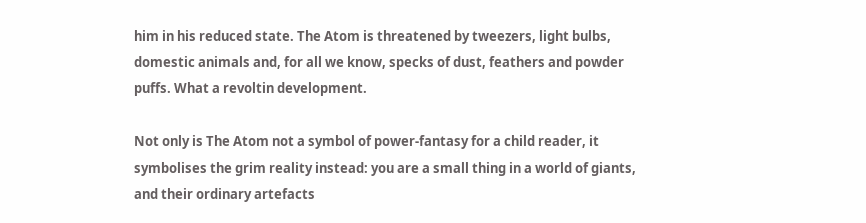him in his reduced state. The Atom is threatened by tweezers, light bulbs, domestic animals and, for all we know, specks of dust, feathers and powder puffs. What a revoltin development.

Not only is The Atom not a symbol of power-fantasy for a child reader, it symbolises the grim reality instead: you are a small thing in a world of giants, and their ordinary artefacts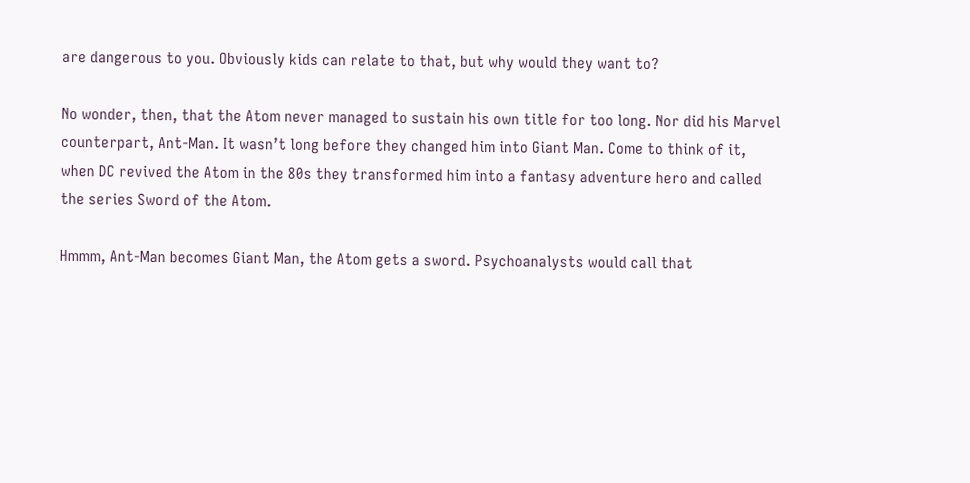are dangerous to you. Obviously kids can relate to that, but why would they want to?

No wonder, then, that the Atom never managed to sustain his own title for too long. Nor did his Marvel counterpart, Ant-Man. It wasn’t long before they changed him into Giant Man. Come to think of it, when DC revived the Atom in the 80s they transformed him into a fantasy adventure hero and called the series Sword of the Atom.

Hmmm, Ant-Man becomes Giant Man, the Atom gets a sword. Psychoanalysts would call that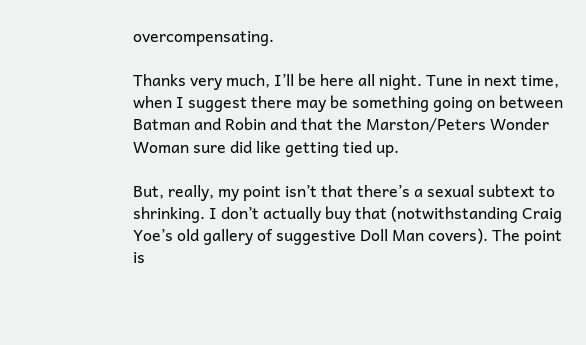overcompensating.

Thanks very much, I’ll be here all night. Tune in next time, when I suggest there may be something going on between Batman and Robin and that the Marston/Peters Wonder Woman sure did like getting tied up.

But, really, my point isn’t that there’s a sexual subtext to shrinking. I don’t actually buy that (notwithstanding Craig Yoe’s old gallery of suggestive Doll Man covers). The point is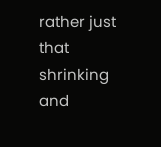rather just that shrinking and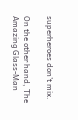superheroes don’t mix.

On the other hand, The Amazing Glass-Man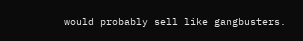would probably sell like gangbusters.